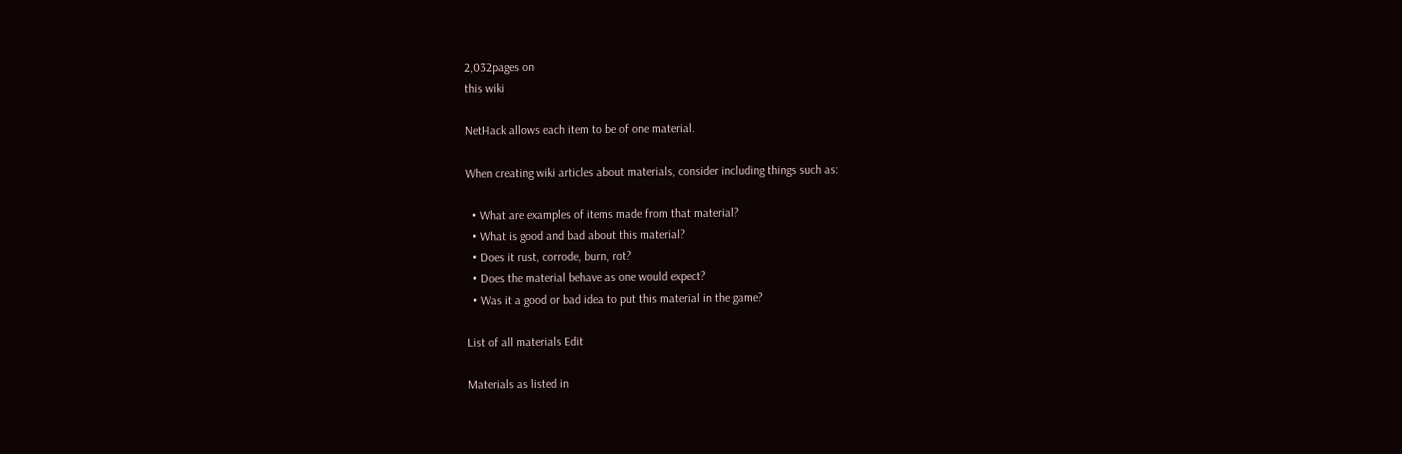2,032pages on
this wiki

NetHack allows each item to be of one material.

When creating wiki articles about materials, consider including things such as:

  • What are examples of items made from that material?
  • What is good and bad about this material?
  • Does it rust, corrode, burn, rot?
  • Does the material behave as one would expect?
  • Was it a good or bad idea to put this material in the game?

List of all materials Edit

Materials as listed in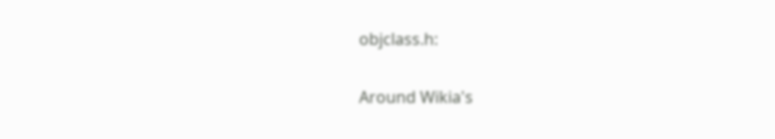objclass.h:

Around Wikia's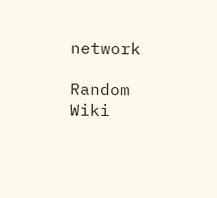network

Random Wiki